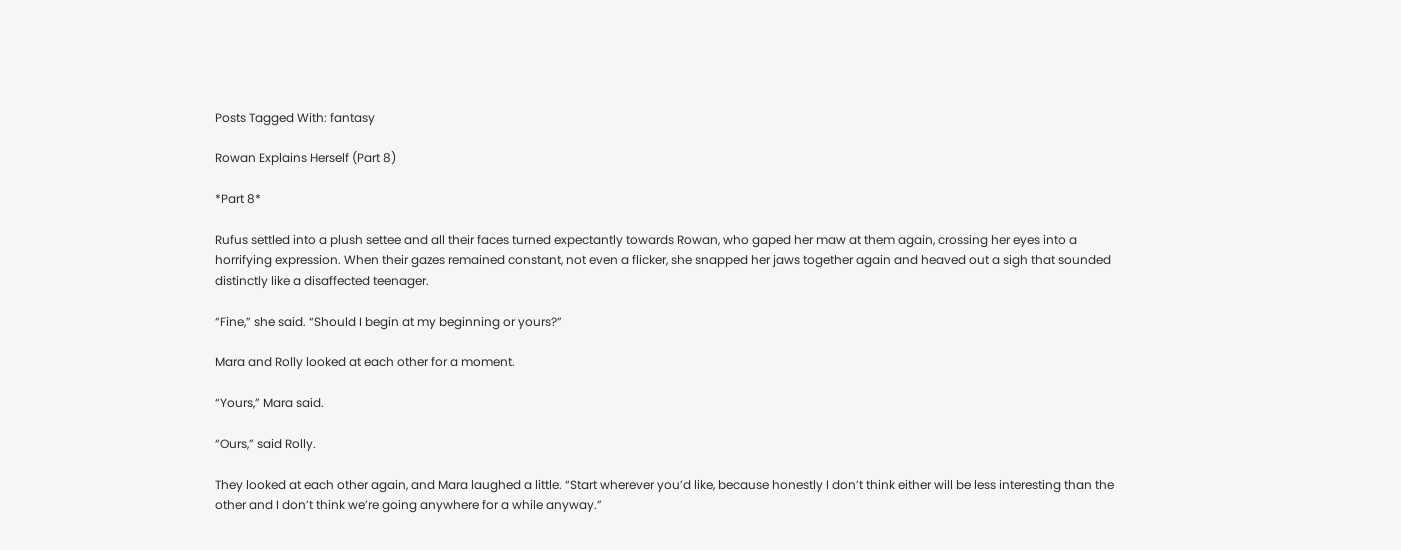Posts Tagged With: fantasy

Rowan Explains Herself (Part 8)

*Part 8*

Rufus settled into a plush settee and all their faces turned expectantly towards Rowan, who gaped her maw at them again, crossing her eyes into a horrifying expression. When their gazes remained constant, not even a flicker, she snapped her jaws together again and heaved out a sigh that sounded distinctly like a disaffected teenager.

“Fine,” she said. “Should I begin at my beginning or yours?”

Mara and Rolly looked at each other for a moment.

“Yours,” Mara said.

“Ours,” said Rolly.

They looked at each other again, and Mara laughed a little. “Start wherever you’d like, because honestly I don’t think either will be less interesting than the other and I don’t think we’re going anywhere for a while anyway.”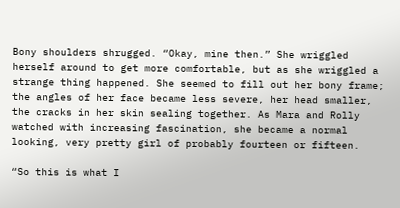Bony shoulders shrugged. “Okay, mine then.” She wriggled herself around to get more comfortable, but as she wriggled a strange thing happened. She seemed to fill out her bony frame; the angles of her face became less severe, her head smaller, the cracks in her skin sealing together. As Mara and Rolly watched with increasing fascination, she became a normal looking, very pretty girl of probably fourteen or fifteen.

“So this is what I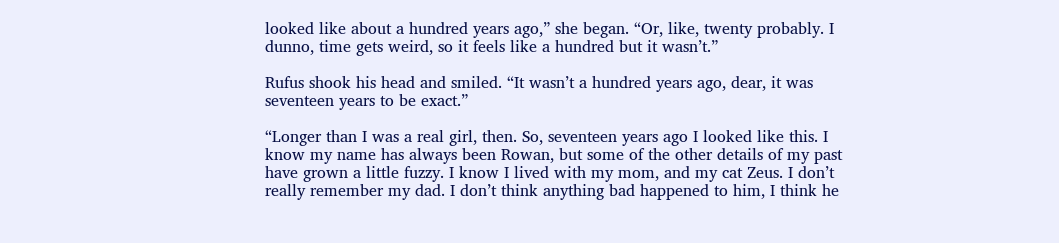looked like about a hundred years ago,” she began. “Or, like, twenty probably. I dunno, time gets weird, so it feels like a hundred but it wasn’t.”

Rufus shook his head and smiled. “It wasn’t a hundred years ago, dear, it was seventeen years to be exact.”

“Longer than I was a real girl, then. So, seventeen years ago I looked like this. I know my name has always been Rowan, but some of the other details of my past have grown a little fuzzy. I know I lived with my mom, and my cat Zeus. I don’t really remember my dad. I don’t think anything bad happened to him, I think he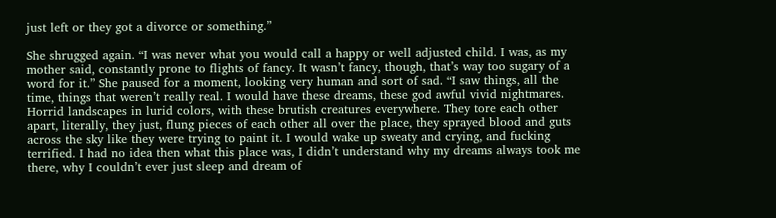just left or they got a divorce or something.”

She shrugged again. “I was never what you would call a happy or well adjusted child. I was, as my mother said, constantly prone to flights of fancy. It wasn’t fancy, though, that’s way too sugary of a word for it.” She paused for a moment, looking very human and sort of sad. “I saw things, all the time, things that weren’t really real. I would have these dreams, these god awful vivid nightmares. Horrid landscapes in lurid colors, with these brutish creatures everywhere. They tore each other apart, literally, they just, flung pieces of each other all over the place, they sprayed blood and guts across the sky like they were trying to paint it. I would wake up sweaty and crying, and fucking terrified. I had no idea then what this place was, I didn’t understand why my dreams always took me there, why I couldn’t ever just sleep and dream of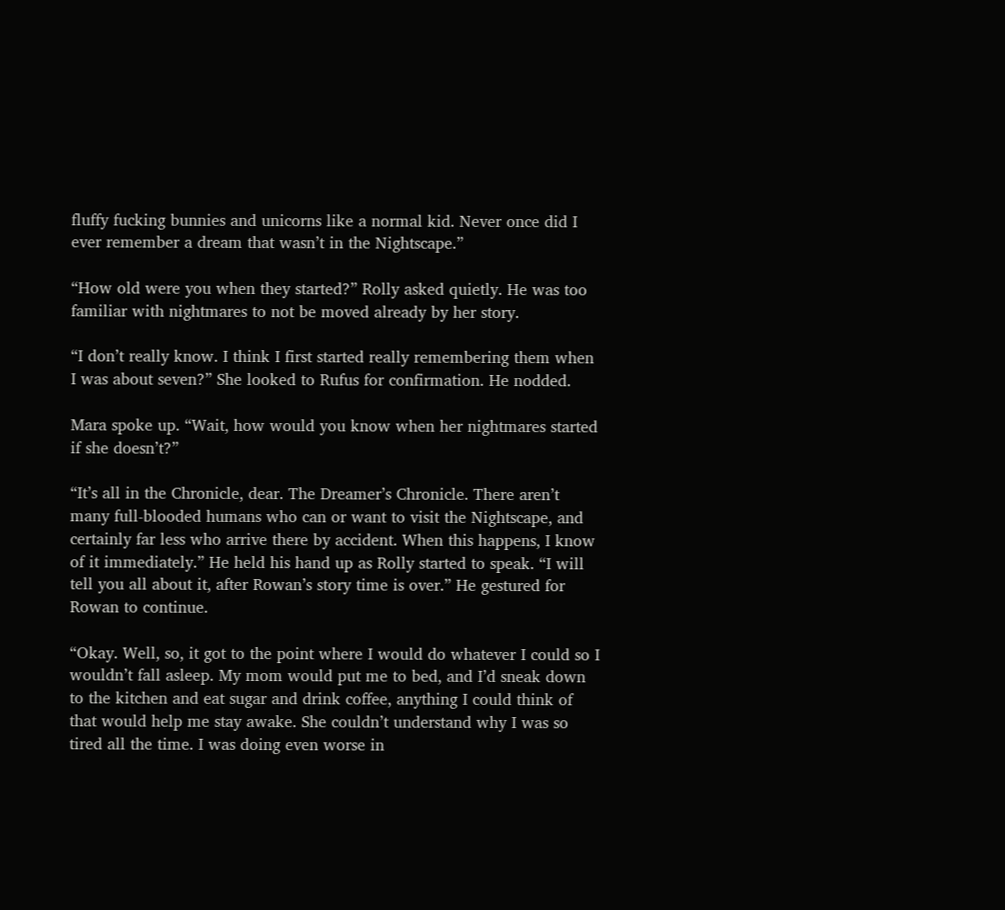fluffy fucking bunnies and unicorns like a normal kid. Never once did I ever remember a dream that wasn’t in the Nightscape.”

“How old were you when they started?” Rolly asked quietly. He was too familiar with nightmares to not be moved already by her story.

“I don’t really know. I think I first started really remembering them when I was about seven?” She looked to Rufus for confirmation. He nodded.

Mara spoke up. “Wait, how would you know when her nightmares started if she doesn’t?”

“It’s all in the Chronicle, dear. The Dreamer’s Chronicle. There aren’t many full-blooded humans who can or want to visit the Nightscape, and certainly far less who arrive there by accident. When this happens, I know of it immediately.” He held his hand up as Rolly started to speak. “I will tell you all about it, after Rowan’s story time is over.” He gestured for Rowan to continue.

“Okay. Well, so, it got to the point where I would do whatever I could so I wouldn’t fall asleep. My mom would put me to bed, and I’d sneak down to the kitchen and eat sugar and drink coffee, anything I could think of that would help me stay awake. She couldn’t understand why I was so tired all the time. I was doing even worse in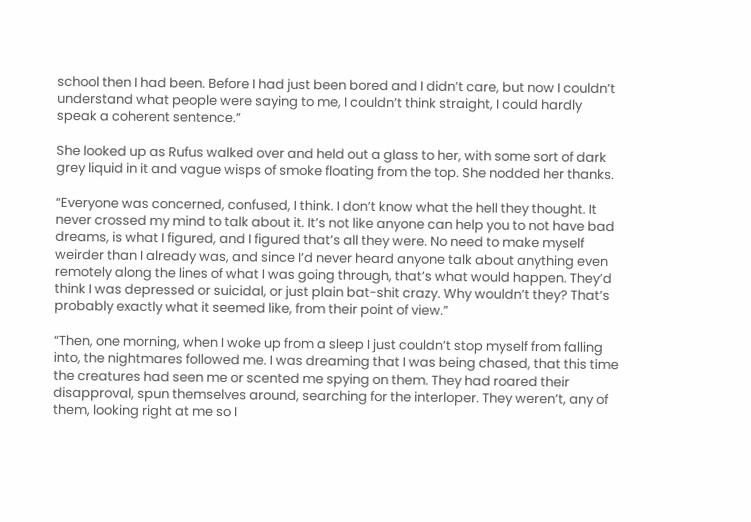school then I had been. Before I had just been bored and I didn’t care, but now I couldn’t understand what people were saying to me, I couldn’t think straight, I could hardly speak a coherent sentence.”

She looked up as Rufus walked over and held out a glass to her, with some sort of dark grey liquid in it and vague wisps of smoke floating from the top. She nodded her thanks.

“Everyone was concerned, confused, I think. I don’t know what the hell they thought. It never crossed my mind to talk about it. It’s not like anyone can help you to not have bad dreams, is what I figured, and I figured that’s all they were. No need to make myself weirder than I already was, and since I’d never heard anyone talk about anything even remotely along the lines of what I was going through, that’s what would happen. They’d think I was depressed or suicidal, or just plain bat-shit crazy. Why wouldn’t they? That’s probably exactly what it seemed like, from their point of view.”

“Then, one morning, when I woke up from a sleep I just couldn’t stop myself from falling into, the nightmares followed me. I was dreaming that I was being chased, that this time the creatures had seen me or scented me spying on them. They had roared their disapproval, spun themselves around, searching for the interloper. They weren’t, any of them, looking right at me so I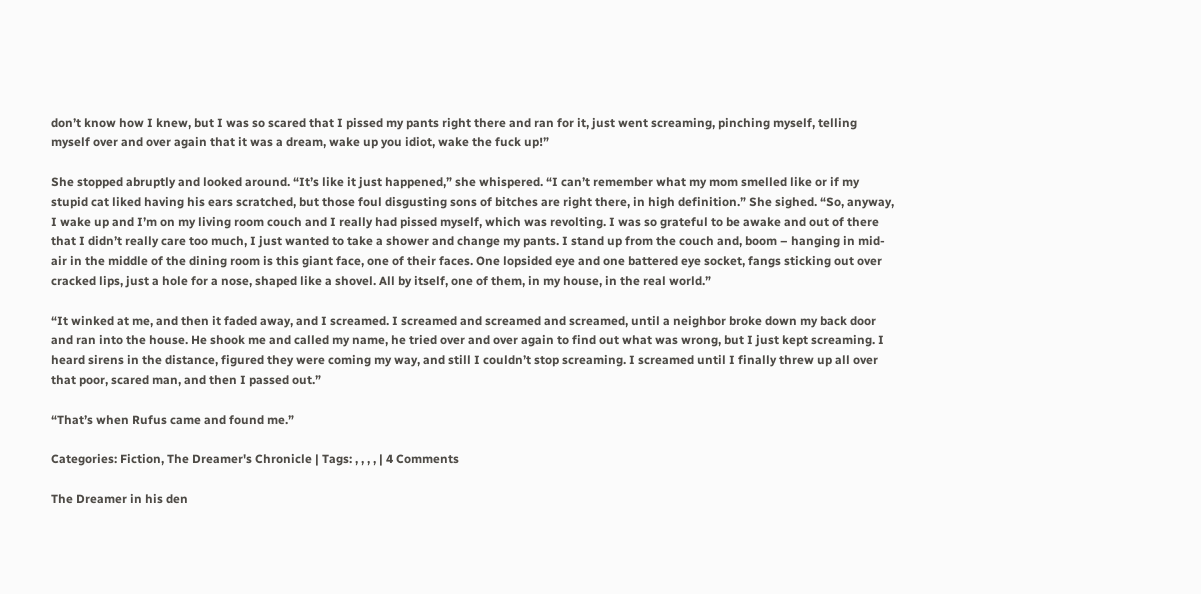don’t know how I knew, but I was so scared that I pissed my pants right there and ran for it, just went screaming, pinching myself, telling myself over and over again that it was a dream, wake up you idiot, wake the fuck up!”

She stopped abruptly and looked around. “It’s like it just happened,” she whispered. “I can’t remember what my mom smelled like or if my stupid cat liked having his ears scratched, but those foul disgusting sons of bitches are right there, in high definition.” She sighed. “So, anyway, I wake up and I’m on my living room couch and I really had pissed myself, which was revolting. I was so grateful to be awake and out of there that I didn’t really care too much, I just wanted to take a shower and change my pants. I stand up from the couch and, boom – hanging in mid-air in the middle of the dining room is this giant face, one of their faces. One lopsided eye and one battered eye socket, fangs sticking out over cracked lips, just a hole for a nose, shaped like a shovel. All by itself, one of them, in my house, in the real world.”

“It winked at me, and then it faded away, and I screamed. I screamed and screamed and screamed, until a neighbor broke down my back door and ran into the house. He shook me and called my name, he tried over and over again to find out what was wrong, but I just kept screaming. I heard sirens in the distance, figured they were coming my way, and still I couldn’t stop screaming. I screamed until I finally threw up all over that poor, scared man, and then I passed out.”

“That’s when Rufus came and found me.”

Categories: Fiction, The Dreamer's Chronicle | Tags: , , , , | 4 Comments

The Dreamer in his den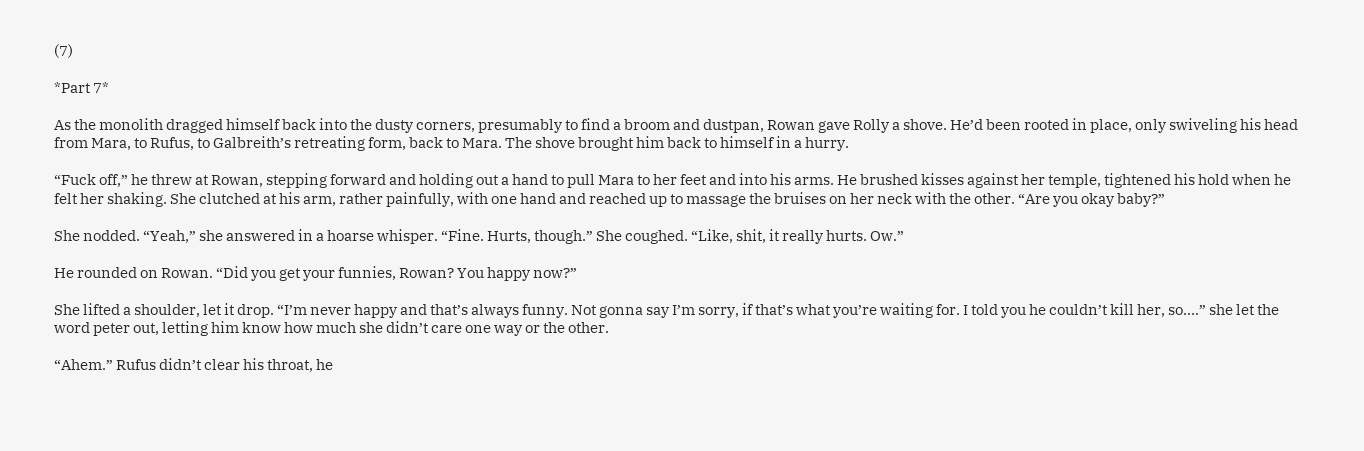(7)

*Part 7*

As the monolith dragged himself back into the dusty corners, presumably to find a broom and dustpan, Rowan gave Rolly a shove. He’d been rooted in place, only swiveling his head from Mara, to Rufus, to Galbreith’s retreating form, back to Mara. The shove brought him back to himself in a hurry.

“Fuck off,” he threw at Rowan, stepping forward and holding out a hand to pull Mara to her feet and into his arms. He brushed kisses against her temple, tightened his hold when he felt her shaking. She clutched at his arm, rather painfully, with one hand and reached up to massage the bruises on her neck with the other. “Are you okay baby?”

She nodded. “Yeah,” she answered in a hoarse whisper. “Fine. Hurts, though.” She coughed. “Like, shit, it really hurts. Ow.”

He rounded on Rowan. “Did you get your funnies, Rowan? You happy now?”

She lifted a shoulder, let it drop. “I’m never happy and that’s always funny. Not gonna say I’m sorry, if that’s what you’re waiting for. I told you he couldn’t kill her, so….” she let the word peter out, letting him know how much she didn’t care one way or the other.

“Ahem.” Rufus didn’t clear his throat, he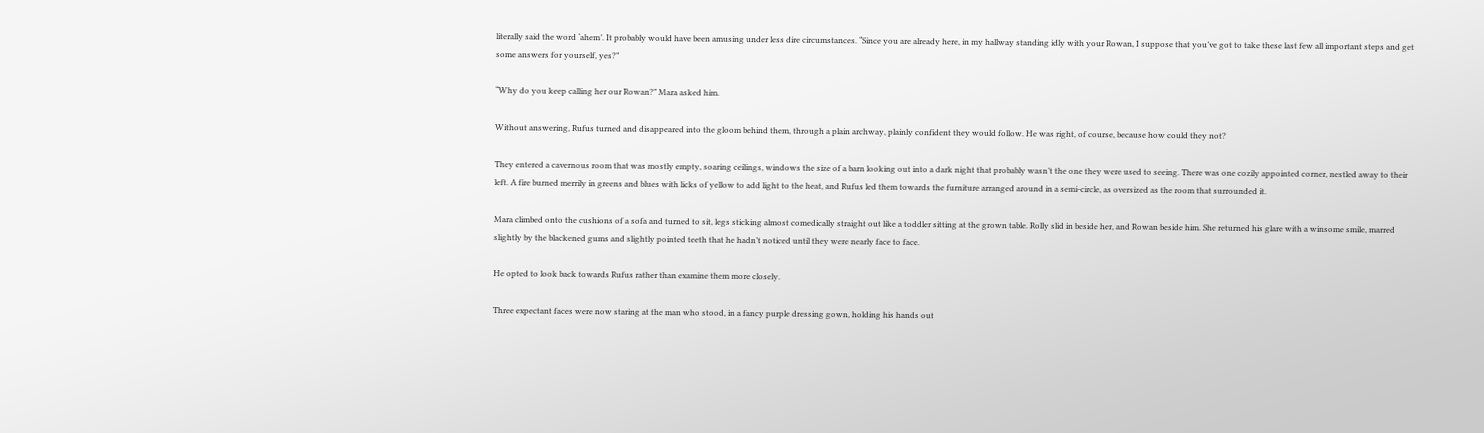literally said the word ‘ahem’. It probably would have been amusing under less dire circumstances. “Since you are already here, in my hallway standing idly with your Rowan, I suppose that you’ve got to take these last few all important steps and get some answers for yourself, yes?”

“Why do you keep calling her our Rowan?” Mara asked him.

Without answering, Rufus turned and disappeared into the gloom behind them, through a plain archway, plainly confident they would follow. He was right, of course, because how could they not?

They entered a cavernous room that was mostly empty, soaring ceilings, windows the size of a barn looking out into a dark night that probably wasn’t the one they were used to seeing. There was one cozily appointed corner, nestled away to their left. A fire burned merrily in greens and blues with licks of yellow to add light to the heat, and Rufus led them towards the furniture arranged around in a semi-circle, as oversized as the room that surrounded it.

Mara climbed onto the cushions of a sofa and turned to sit, legs sticking almost comedically straight out like a toddler sitting at the grown table. Rolly slid in beside her, and Rowan beside him. She returned his glare with a winsome smile, marred slightly by the blackened gums and slightly pointed teeth that he hadn’t noticed until they were nearly face to face.

He opted to look back towards Rufus rather than examine them more closely.

Three expectant faces were now staring at the man who stood, in a fancy purple dressing gown, holding his hands out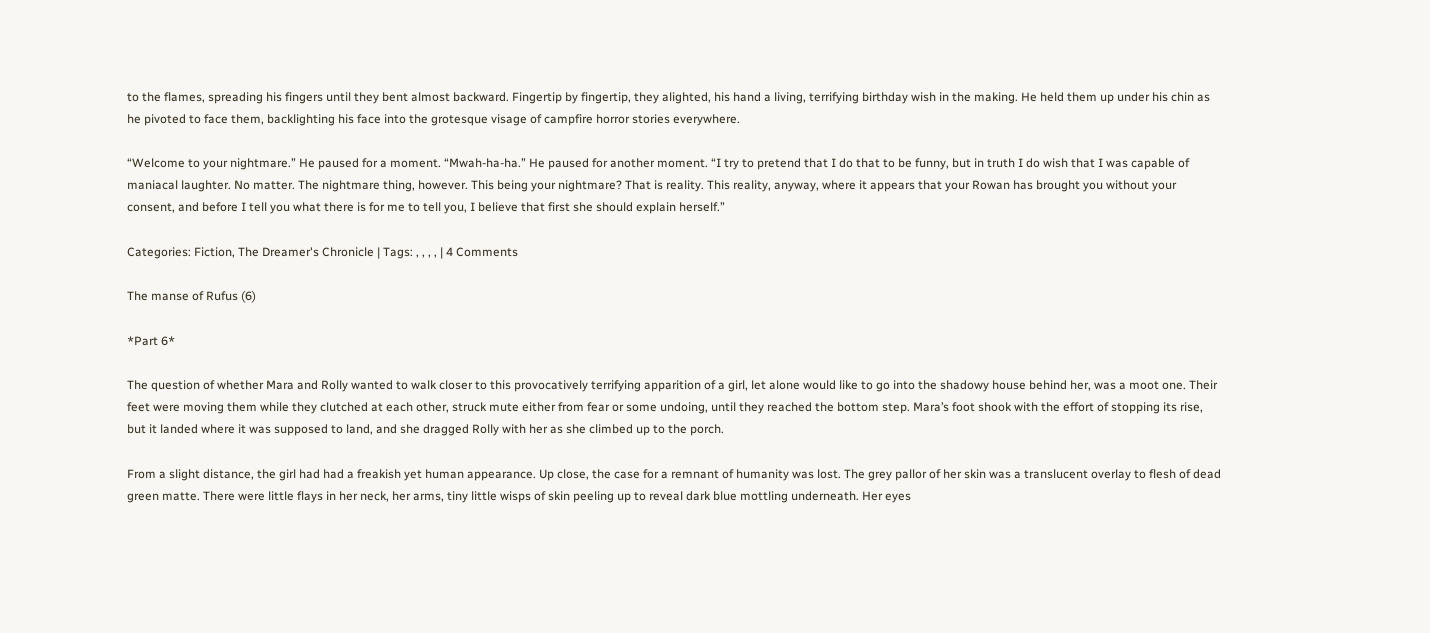to the flames, spreading his fingers until they bent almost backward. Fingertip by fingertip, they alighted, his hand a living, terrifying birthday wish in the making. He held them up under his chin as he pivoted to face them, backlighting his face into the grotesque visage of campfire horror stories everywhere.

“Welcome to your nightmare.” He paused for a moment. “Mwah-ha-ha.” He paused for another moment. “I try to pretend that I do that to be funny, but in truth I do wish that I was capable of maniacal laughter. No matter. The nightmare thing, however. This being your nightmare? That is reality. This reality, anyway, where it appears that your Rowan has brought you without your consent, and before I tell you what there is for me to tell you, I believe that first she should explain herself.”

Categories: Fiction, The Dreamer's Chronicle | Tags: , , , , | 4 Comments

The manse of Rufus (6)

*Part 6*

The question of whether Mara and Rolly wanted to walk closer to this provocatively terrifying apparition of a girl, let alone would like to go into the shadowy house behind her, was a moot one. Their feet were moving them while they clutched at each other, struck mute either from fear or some undoing, until they reached the bottom step. Mara’s foot shook with the effort of stopping its rise, but it landed where it was supposed to land, and she dragged Rolly with her as she climbed up to the porch.

From a slight distance, the girl had had a freakish yet human appearance. Up close, the case for a remnant of humanity was lost. The grey pallor of her skin was a translucent overlay to flesh of dead green matte. There were little flays in her neck, her arms, tiny little wisps of skin peeling up to reveal dark blue mottling underneath. Her eyes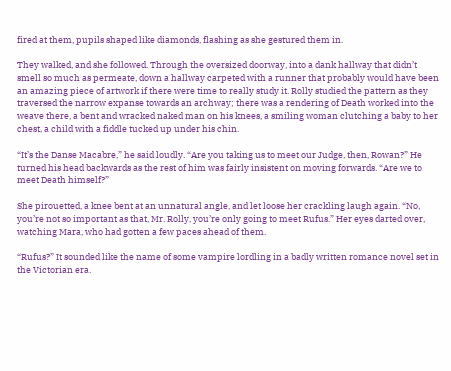fired at them, pupils shaped like diamonds, flashing as she gestured them in.

They walked, and she followed. Through the oversized doorway, into a dank hallway that didn’t smell so much as permeate, down a hallway carpeted with a runner that probably would have been an amazing piece of artwork if there were time to really study it. Rolly studied the pattern as they traversed the narrow expanse towards an archway; there was a rendering of Death worked into the weave there, a bent and wracked naked man on his knees, a smiling woman clutching a baby to her chest, a child with a fiddle tucked up under his chin.

“It’s the Danse Macabre,” he said loudly. “Are you taking us to meet our Judge, then, Rowan?” He turned his head backwards as the rest of him was fairly insistent on moving forwards. “Are we to meet Death himself?”

She pirouetted, a knee bent at an unnatural angle, and let loose her crackling laugh again. “No, you’re not so important as that, Mr. Rolly, you’re only going to meet Rufus.” Her eyes darted over, watching Mara, who had gotten a few paces ahead of them.

“Rufus?” It sounded like the name of some vampire lordling in a badly written romance novel set in the Victorian era.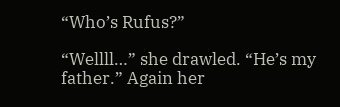“Who’s Rufus?”

“Wellll…” she drawled. “He’s my father.” Again her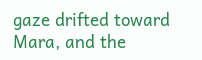gaze drifted toward Mara, and the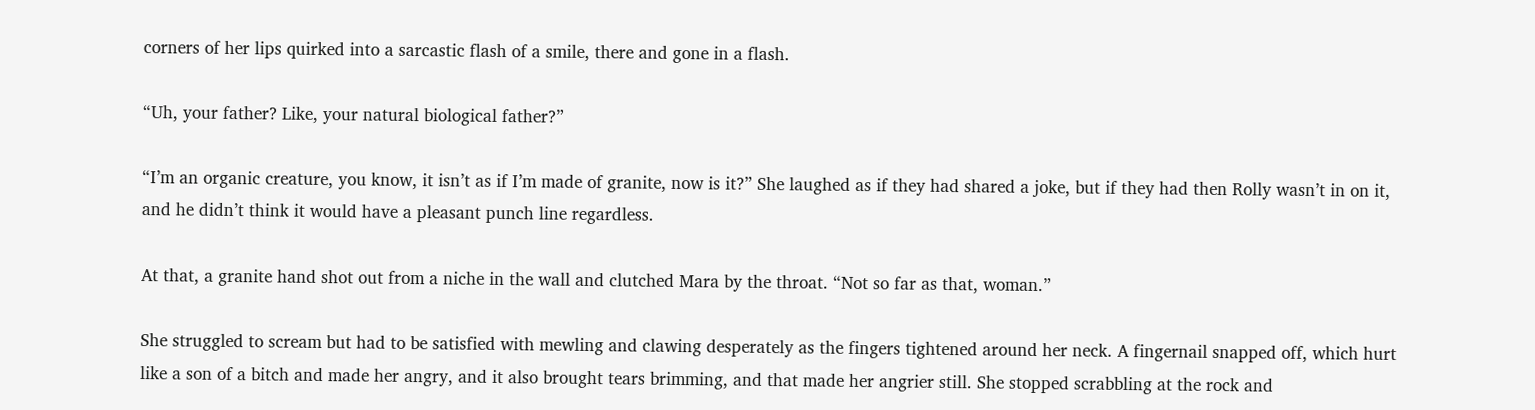corners of her lips quirked into a sarcastic flash of a smile, there and gone in a flash.

“Uh, your father? Like, your natural biological father?”

“I’m an organic creature, you know, it isn’t as if I’m made of granite, now is it?” She laughed as if they had shared a joke, but if they had then Rolly wasn’t in on it, and he didn’t think it would have a pleasant punch line regardless.

At that, a granite hand shot out from a niche in the wall and clutched Mara by the throat. “Not so far as that, woman.”

She struggled to scream but had to be satisfied with mewling and clawing desperately as the fingers tightened around her neck. A fingernail snapped off, which hurt like a son of a bitch and made her angry, and it also brought tears brimming, and that made her angrier still. She stopped scrabbling at the rock and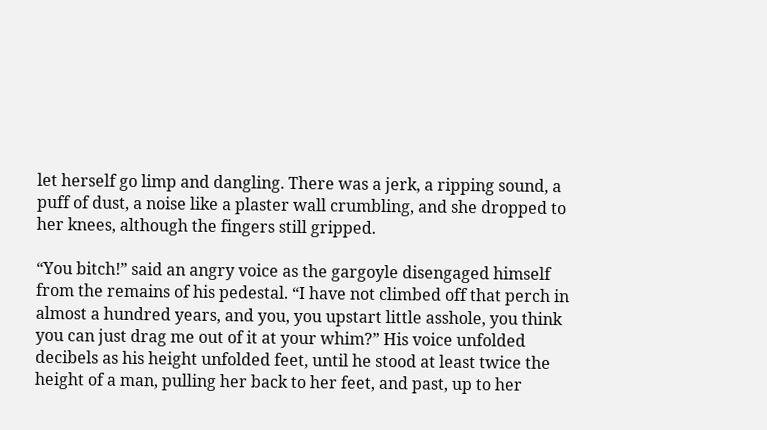let herself go limp and dangling. There was a jerk, a ripping sound, a puff of dust, a noise like a plaster wall crumbling, and she dropped to her knees, although the fingers still gripped.

“You bitch!” said an angry voice as the gargoyle disengaged himself from the remains of his pedestal. “I have not climbed off that perch in almost a hundred years, and you, you upstart little asshole, you think you can just drag me out of it at your whim?” His voice unfolded decibels as his height unfolded feet, until he stood at least twice the height of a man, pulling her back to her feet, and past, up to her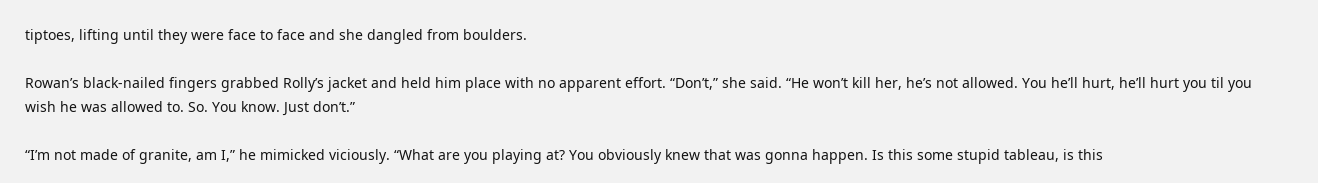tiptoes, lifting until they were face to face and she dangled from boulders.

Rowan’s black-nailed fingers grabbed Rolly’s jacket and held him place with no apparent effort. “Don’t,” she said. “He won’t kill her, he’s not allowed. You he’ll hurt, he’ll hurt you til you wish he was allowed to. So. You know. Just don’t.”

“I’m not made of granite, am I,” he mimicked viciously. “What are you playing at? You obviously knew that was gonna happen. Is this some stupid tableau, is this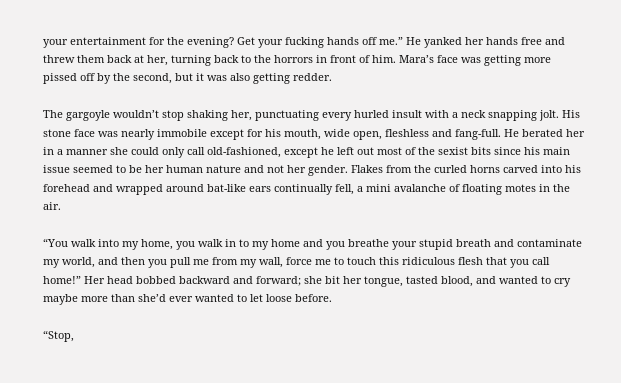your entertainment for the evening? Get your fucking hands off me.” He yanked her hands free and threw them back at her, turning back to the horrors in front of him. Mara’s face was getting more pissed off by the second, but it was also getting redder.

The gargoyle wouldn’t stop shaking her, punctuating every hurled insult with a neck snapping jolt. His stone face was nearly immobile except for his mouth, wide open, fleshless and fang-full. He berated her in a manner she could only call old-fashioned, except he left out most of the sexist bits since his main issue seemed to be her human nature and not her gender. Flakes from the curled horns carved into his forehead and wrapped around bat-like ears continually fell, a mini avalanche of floating motes in the air.

“You walk into my home, you walk in to my home and you breathe your stupid breath and contaminate my world, and then you pull me from my wall, force me to touch this ridiculous flesh that you call home!” Her head bobbed backward and forward; she bit her tongue, tasted blood, and wanted to cry maybe more than she’d ever wanted to let loose before.

“Stop,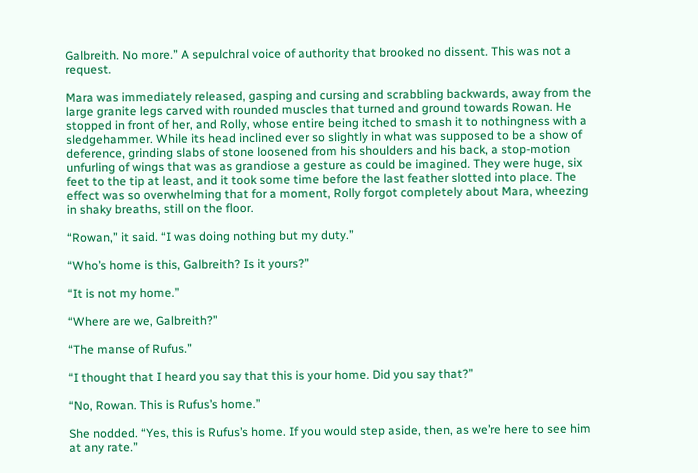Galbreith. No more.” A sepulchral voice of authority that brooked no dissent. This was not a request.

Mara was immediately released, gasping and cursing and scrabbling backwards, away from the large granite legs carved with rounded muscles that turned and ground towards Rowan. He stopped in front of her, and Rolly, whose entire being itched to smash it to nothingness with a sledgehammer. While its head inclined ever so slightly in what was supposed to be a show of deference, grinding slabs of stone loosened from his shoulders and his back, a stop-motion unfurling of wings that was as grandiose a gesture as could be imagined. They were huge, six feet to the tip at least, and it took some time before the last feather slotted into place. The effect was so overwhelming that for a moment, Rolly forgot completely about Mara, wheezing in shaky breaths, still on the floor.

“Rowan,” it said. “I was doing nothing but my duty.”

“Who’s home is this, Galbreith? Is it yours?”

“It is not my home.”

“Where are we, Galbreith?”

“The manse of Rufus.”

“I thought that I heard you say that this is your home. Did you say that?”

“No, Rowan. This is Rufus’s home.”

She nodded. “Yes, this is Rufus’s home. If you would step aside, then, as we’re here to see him at any rate.”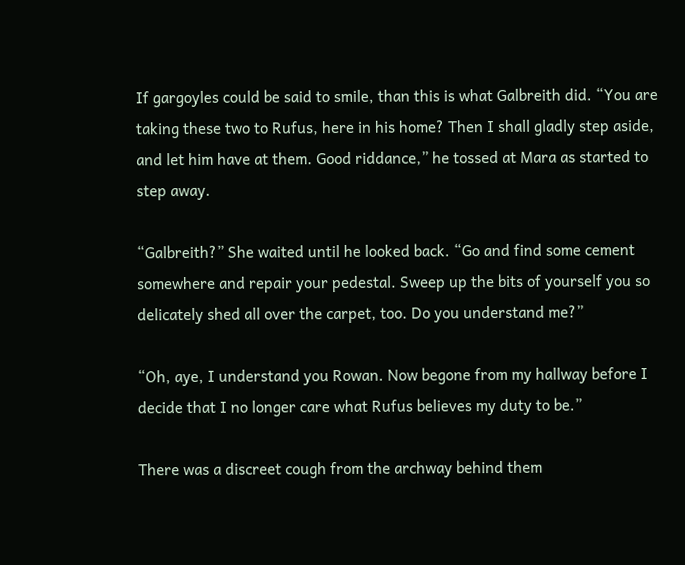If gargoyles could be said to smile, than this is what Galbreith did. “You are taking these two to Rufus, here in his home? Then I shall gladly step aside, and let him have at them. Good riddance,” he tossed at Mara as started to step away.

“Galbreith?” She waited until he looked back. “Go and find some cement somewhere and repair your pedestal. Sweep up the bits of yourself you so delicately shed all over the carpet, too. Do you understand me?”

“Oh, aye, I understand you Rowan. Now begone from my hallway before I decide that I no longer care what Rufus believes my duty to be.”

There was a discreet cough from the archway behind them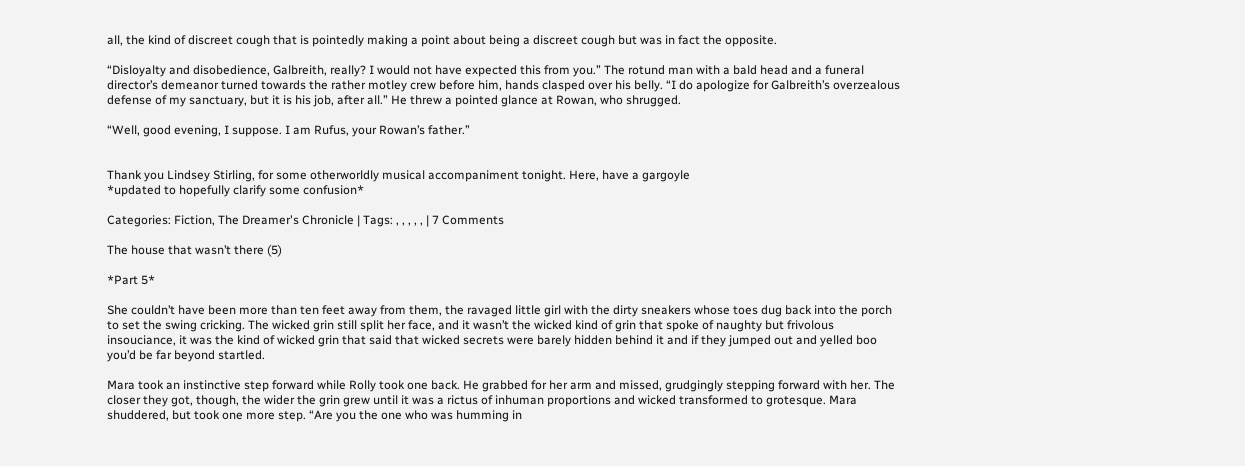all, the kind of discreet cough that is pointedly making a point about being a discreet cough but was in fact the opposite.

“Disloyalty and disobedience, Galbreith, really? I would not have expected this from you.” The rotund man with a bald head and a funeral director’s demeanor turned towards the rather motley crew before him, hands clasped over his belly. “I do apologize for Galbreith’s overzealous defense of my sanctuary, but it is his job, after all.” He threw a pointed glance at Rowan, who shrugged.

“Well, good evening, I suppose. I am Rufus, your Rowan’s father.”


Thank you Lindsey Stirling, for some otherworldly musical accompaniment tonight. Here, have a gargoyle
*updated to hopefully clarify some confusion*

Categories: Fiction, The Dreamer's Chronicle | Tags: , , , , , | 7 Comments

The house that wasn’t there (5)

*Part 5*

She couldn’t have been more than ten feet away from them, the ravaged little girl with the dirty sneakers whose toes dug back into the porch to set the swing cricking. The wicked grin still split her face, and it wasn’t the wicked kind of grin that spoke of naughty but frivolous insouciance, it was the kind of wicked grin that said that wicked secrets were barely hidden behind it and if they jumped out and yelled boo you’d be far beyond startled.

Mara took an instinctive step forward while Rolly took one back. He grabbed for her arm and missed, grudgingly stepping forward with her. The closer they got, though, the wider the grin grew until it was a rictus of inhuman proportions and wicked transformed to grotesque. Mara shuddered, but took one more step. “Are you the one who was humming in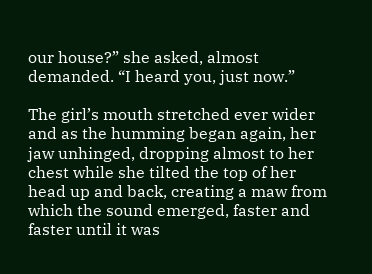our house?” she asked, almost demanded. “I heard you, just now.”

The girl’s mouth stretched ever wider and as the humming began again, her jaw unhinged, dropping almost to her chest while she tilted the top of her head up and back, creating a maw from which the sound emerged, faster and faster until it was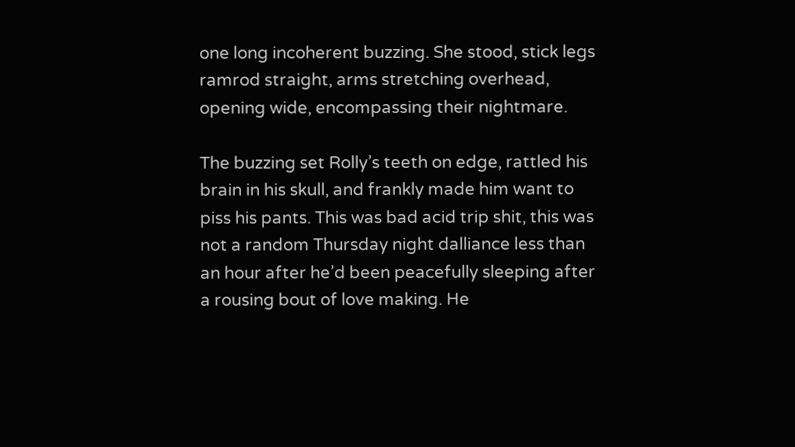one long incoherent buzzing. She stood, stick legs ramrod straight, arms stretching overhead, opening wide, encompassing their nightmare.

The buzzing set Rolly’s teeth on edge, rattled his brain in his skull, and frankly made him want to piss his pants. This was bad acid trip shit, this was not a random Thursday night dalliance less than an hour after he’d been peacefully sleeping after a rousing bout of love making. He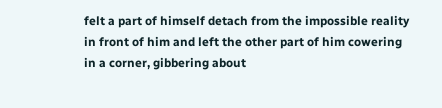felt a part of himself detach from the impossible reality in front of him and left the other part of him cowering in a corner, gibbering about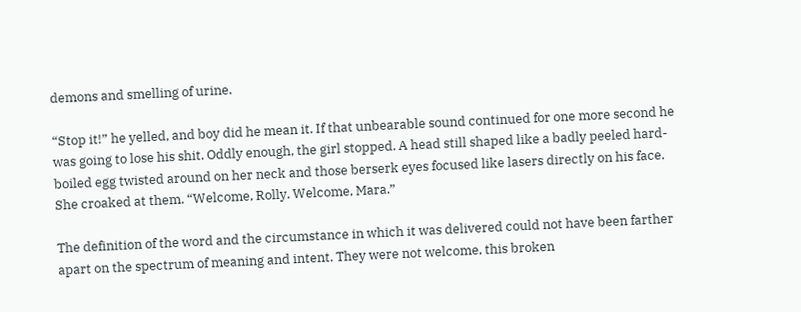demons and smelling of urine.

“Stop it!” he yelled, and boy did he mean it. If that unbearable sound continued for one more second he was going to lose his shit. Oddly enough, the girl stopped. A head still shaped like a badly peeled hard-boiled egg twisted around on her neck and those berserk eyes focused like lasers directly on his face. She croaked at them. “Welcome, Rolly. Welcome, Mara.”

The definition of the word and the circumstance in which it was delivered could not have been farther apart on the spectrum of meaning and intent. They were not welcome, this broken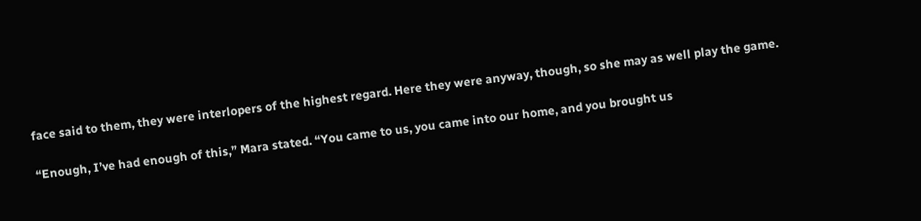face said to them, they were interlopers of the highest regard. Here they were anyway, though, so she may as well play the game.

“Enough, I’ve had enough of this,” Mara stated. “You came to us, you came into our home, and you brought us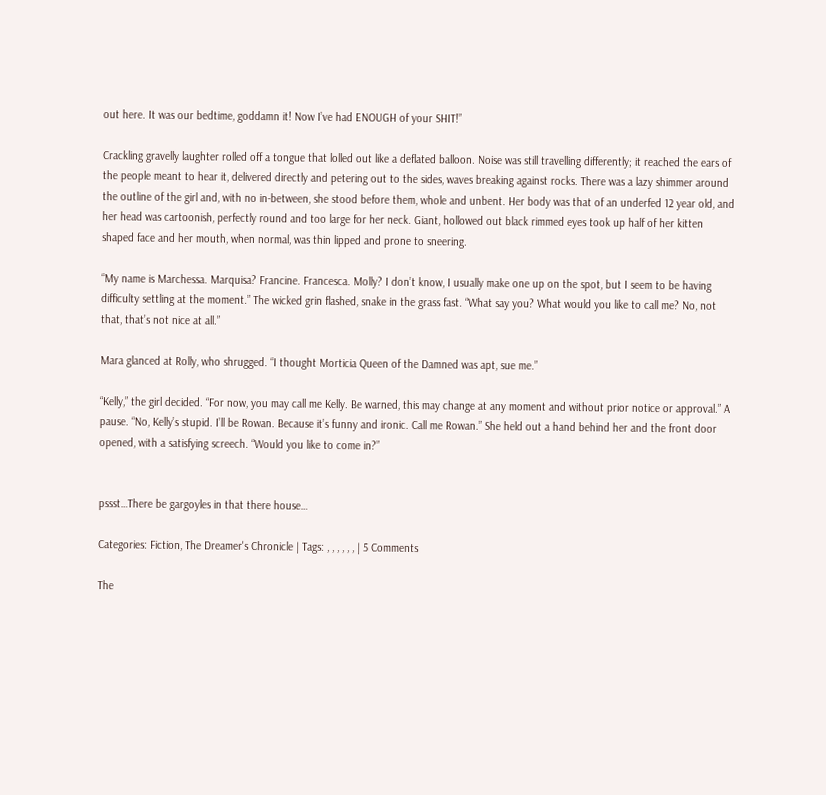out here. It was our bedtime, goddamn it! Now I’ve had ENOUGH of your SHIT!”

Crackling gravelly laughter rolled off a tongue that lolled out like a deflated balloon. Noise was still travelling differently; it reached the ears of the people meant to hear it, delivered directly and petering out to the sides, waves breaking against rocks. There was a lazy shimmer around the outline of the girl and, with no in-between, she stood before them, whole and unbent. Her body was that of an underfed 12 year old, and her head was cartoonish, perfectly round and too large for her neck. Giant, hollowed out black rimmed eyes took up half of her kitten shaped face and her mouth, when normal, was thin lipped and prone to sneering.

“My name is Marchessa. Marquisa? Francine. Francesca. Molly? I don’t know, I usually make one up on the spot, but I seem to be having difficulty settling at the moment.” The wicked grin flashed, snake in the grass fast. “What say you? What would you like to call me? No, not that, that’s not nice at all.”

Mara glanced at Rolly, who shrugged. “I thought Morticia Queen of the Damned was apt, sue me.”

“Kelly,” the girl decided. “For now, you may call me Kelly. Be warned, this may change at any moment and without prior notice or approval.” A pause. “No, Kelly’s stupid. I’ll be Rowan. Because it’s funny and ironic. Call me Rowan.” She held out a hand behind her and the front door opened, with a satisfying screech. “Would you like to come in?”


pssst…There be gargoyles in that there house…

Categories: Fiction, The Dreamer's Chronicle | Tags: , , , , , , | 5 Comments

The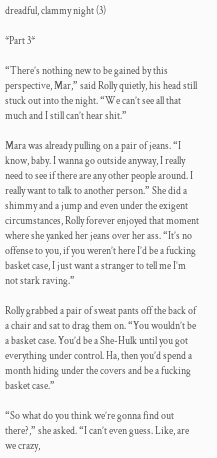dreadful, clammy night (3)

*Part 3*

“There’s nothing new to be gained by this perspective, Mar,” said Rolly quietly, his head still stuck out into the night. “We can’t see all that much and I still can’t hear shit.”

Mara was already pulling on a pair of jeans. “I know, baby. I wanna go outside anyway, I really need to see if there are any other people around. I really want to talk to another person.” She did a shimmy and a jump and even under the exigent circumstances, Rolly forever enjoyed that moment where she yanked her jeans over her ass. “It’s no offense to you, if you weren’t here I’d be a fucking basket case, I just want a stranger to tell me I’m not stark raving.”

Rolly grabbed a pair of sweat pants off the back of a chair and sat to drag them on. “You wouldn’t be a basket case. You’d be a She-Hulk until you got everything under control. Ha, then you’d spend a month hiding under the covers and be a fucking basket case.”

“So what do you think we’re gonna find out there?,” she asked. “I can’t even guess. Like, are we crazy,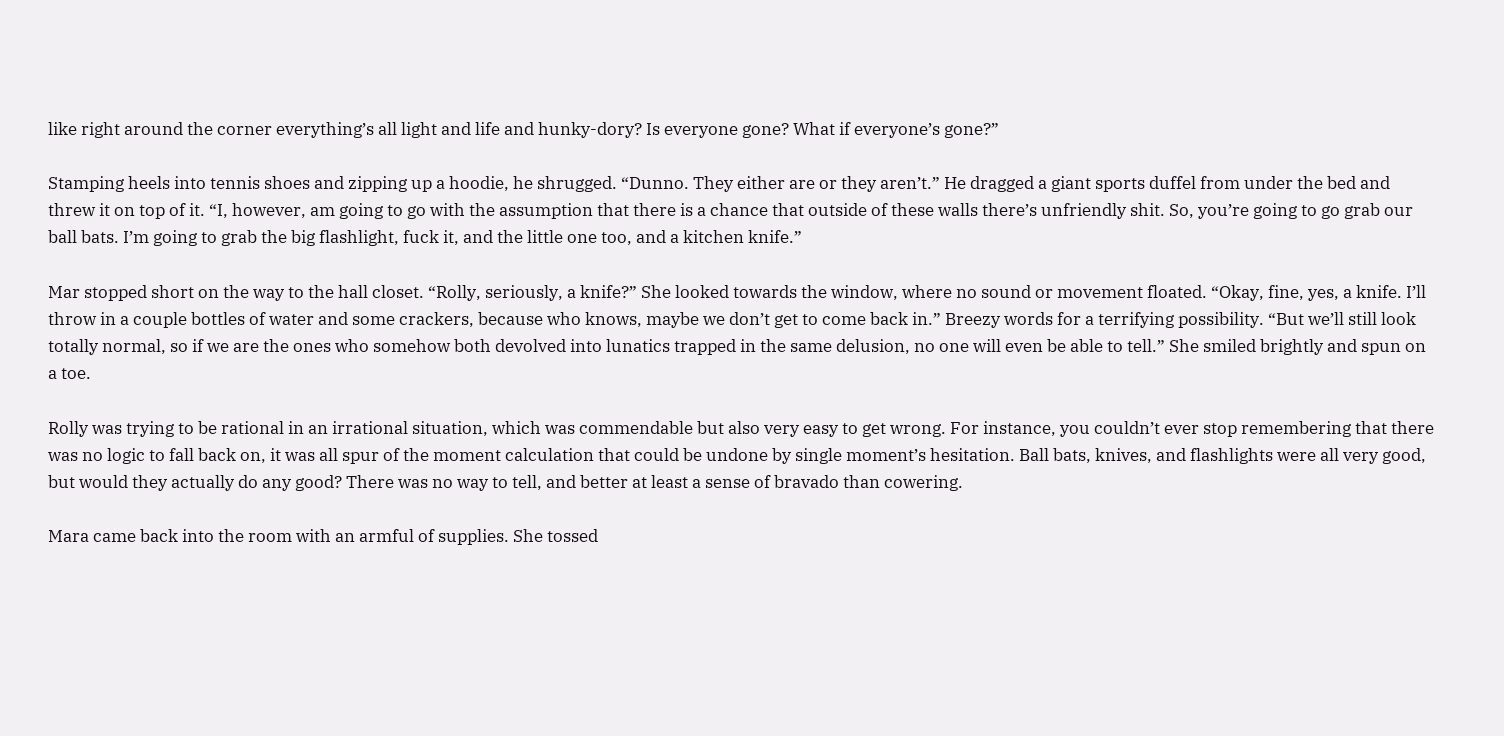like right around the corner everything’s all light and life and hunky-dory? Is everyone gone? What if everyone’s gone?”

Stamping heels into tennis shoes and zipping up a hoodie, he shrugged. “Dunno. They either are or they aren’t.” He dragged a giant sports duffel from under the bed and threw it on top of it. “I, however, am going to go with the assumption that there is a chance that outside of these walls there’s unfriendly shit. So, you’re going to go grab our ball bats. I’m going to grab the big flashlight, fuck it, and the little one too, and a kitchen knife.”

Mar stopped short on the way to the hall closet. “Rolly, seriously, a knife?” She looked towards the window, where no sound or movement floated. “Okay, fine, yes, a knife. I’ll throw in a couple bottles of water and some crackers, because who knows, maybe we don’t get to come back in.” Breezy words for a terrifying possibility. “But we’ll still look totally normal, so if we are the ones who somehow both devolved into lunatics trapped in the same delusion, no one will even be able to tell.” She smiled brightly and spun on a toe.

Rolly was trying to be rational in an irrational situation, which was commendable but also very easy to get wrong. For instance, you couldn’t ever stop remembering that there was no logic to fall back on, it was all spur of the moment calculation that could be undone by single moment’s hesitation. Ball bats, knives, and flashlights were all very good, but would they actually do any good? There was no way to tell, and better at least a sense of bravado than cowering.

Mara came back into the room with an armful of supplies. She tossed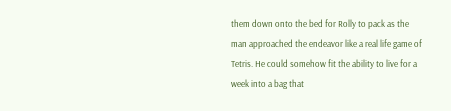them down onto the bed for Rolly to pack as the man approached the endeavor like a real life game of Tetris. He could somehow fit the ability to live for a week into a bag that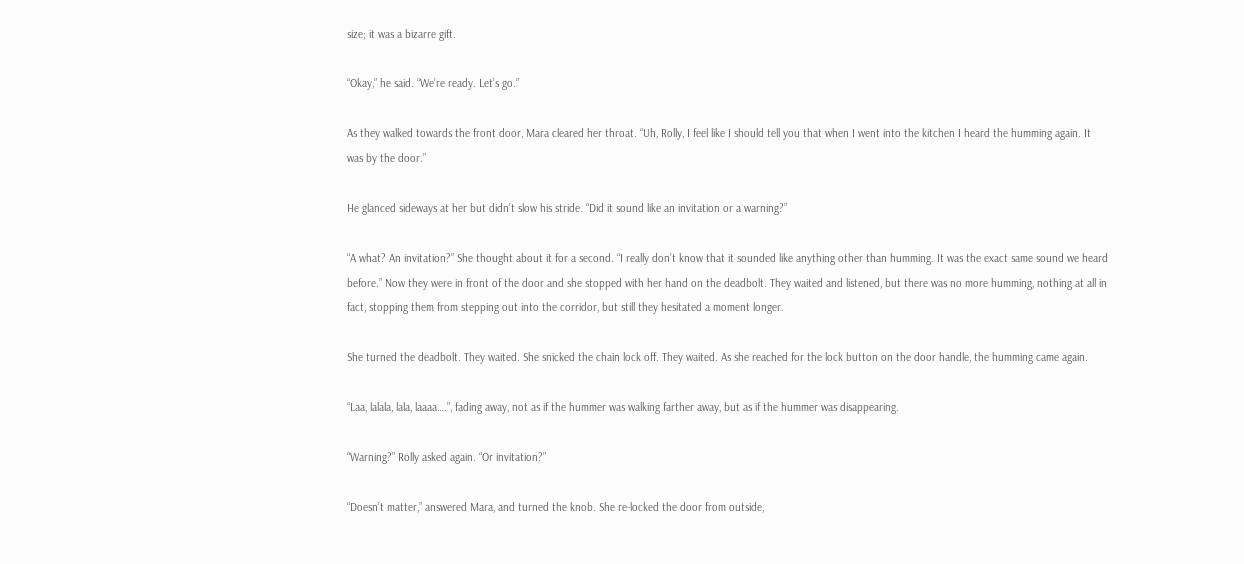size; it was a bizarre gift.

“Okay,” he said. “We’re ready. Let’s go.”

As they walked towards the front door, Mara cleared her throat. “Uh, Rolly, I feel like I should tell you that when I went into the kitchen I heard the humming again. It was by the door.”

He glanced sideways at her but didn’t slow his stride. “Did it sound like an invitation or a warning?”

“A what? An invitation?” She thought about it for a second. “I really don’t know that it sounded like anything other than humming. It was the exact same sound we heard before.” Now they were in front of the door and she stopped with her hand on the deadbolt. They waited and listened, but there was no more humming, nothing at all in fact, stopping them from stepping out into the corridor, but still they hesitated a moment longer.

She turned the deadbolt. They waited. She snicked the chain lock off. They waited. As she reached for the lock button on the door handle, the humming came again.

“Laa, lalala, lala, laaaa….”, fading away, not as if the hummer was walking farther away, but as if the hummer was disappearing.

“Warning?” Rolly asked again. “Or invitation?”

“Doesn’t matter,” answered Mara, and turned the knob. She re-locked the door from outside,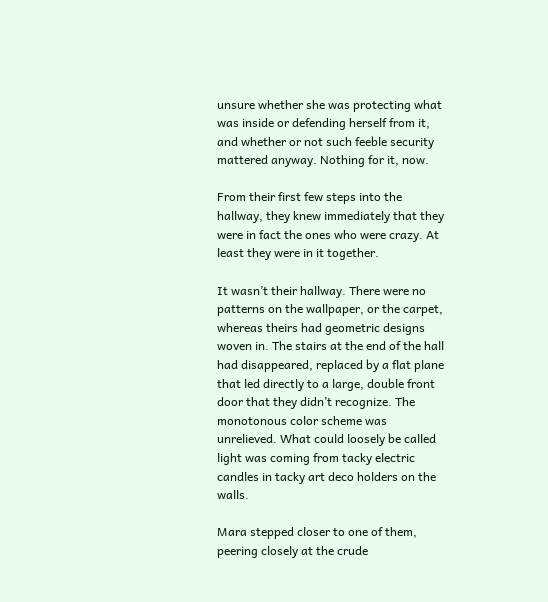unsure whether she was protecting what was inside or defending herself from it, and whether or not such feeble security mattered anyway. Nothing for it, now.

From their first few steps into the hallway, they knew immediately that they were in fact the ones who were crazy. At least they were in it together.

It wasn’t their hallway. There were no patterns on the wallpaper, or the carpet, whereas theirs had geometric designs woven in. The stairs at the end of the hall had disappeared, replaced by a flat plane that led directly to a large, double front door that they didn’t recognize. The monotonous color scheme was unrelieved. What could loosely be called light was coming from tacky electric candles in tacky art deco holders on the walls.

Mara stepped closer to one of them, peering closely at the crude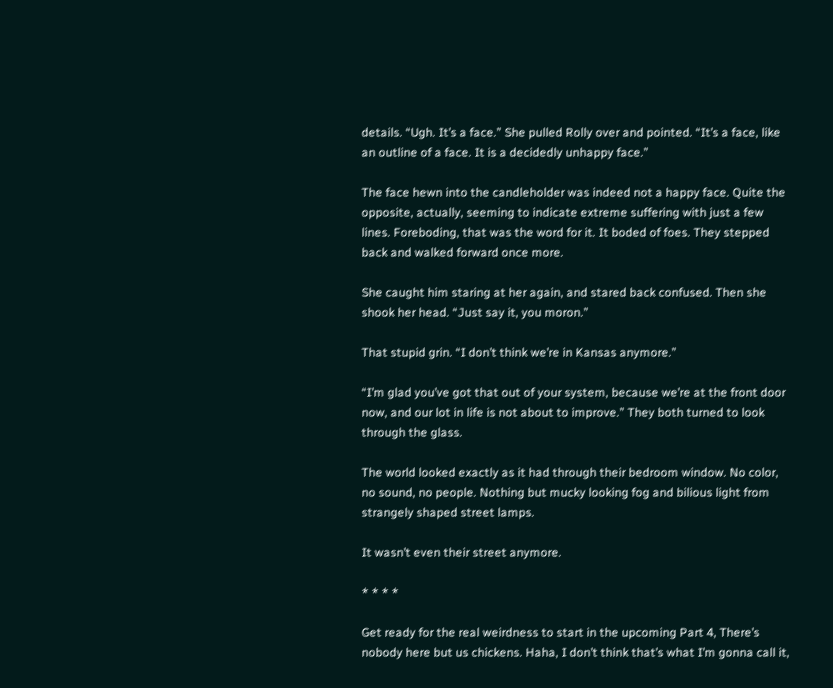details. “Ugh. It’s a face.” She pulled Rolly over and pointed. “It’s a face, like an outline of a face. It is a decidedly unhappy face.”

The face hewn into the candleholder was indeed not a happy face. Quite the opposite, actually, seeming to indicate extreme suffering with just a few lines. Foreboding, that was the word for it. It boded of foes. They stepped back and walked forward once more.

She caught him staring at her again, and stared back confused. Then she shook her head. “Just say it, you moron.”

That stupid grin. “I don’t think we’re in Kansas anymore.”

“I’m glad you’ve got that out of your system, because we’re at the front door now, and our lot in life is not about to improve.” They both turned to look through the glass.

The world looked exactly as it had through their bedroom window. No color, no sound, no people. Nothing but mucky looking fog and bilious light from strangely shaped street lamps.

It wasn’t even their street anymore.

* * * *

Get ready for the real weirdness to start in the upcoming Part 4, There’s nobody here but us chickens. Haha, I don’t think that’s what I’m gonna call it,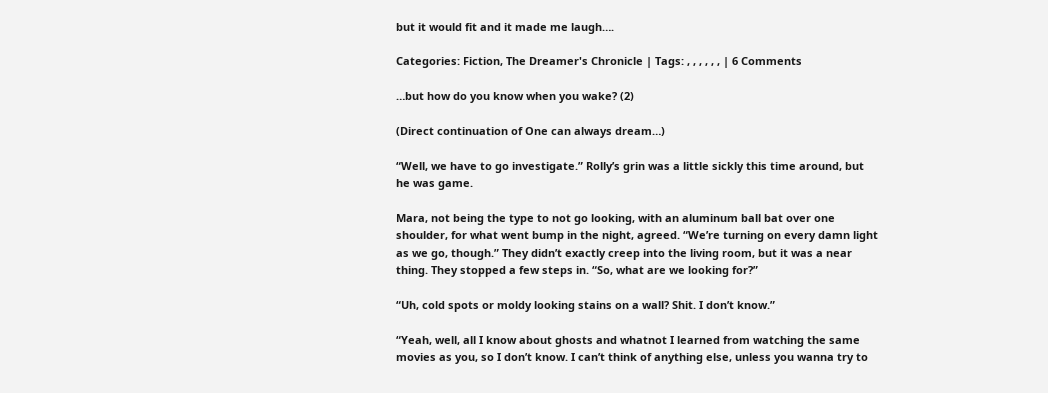but it would fit and it made me laugh….

Categories: Fiction, The Dreamer's Chronicle | Tags: , , , , , , | 6 Comments

…but how do you know when you wake? (2)

(Direct continuation of One can always dream…)

“Well, we have to go investigate.” Rolly’s grin was a little sickly this time around, but he was game.

Mara, not being the type to not go looking, with an aluminum ball bat over one shoulder, for what went bump in the night, agreed. “We’re turning on every damn light as we go, though.” They didn’t exactly creep into the living room, but it was a near thing. They stopped a few steps in. “So, what are we looking for?”

“Uh, cold spots or moldy looking stains on a wall? Shit. I don’t know.”

“Yeah, well, all I know about ghosts and whatnot I learned from watching the same movies as you, so I don’t know. I can’t think of anything else, unless you wanna try to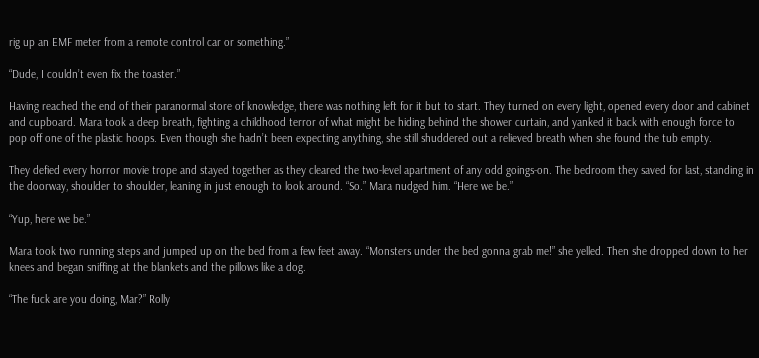rig up an EMF meter from a remote control car or something.”

“Dude, I couldn’t even fix the toaster.”

Having reached the end of their paranormal store of knowledge, there was nothing left for it but to start. They turned on every light, opened every door and cabinet and cupboard. Mara took a deep breath, fighting a childhood terror of what might be hiding behind the shower curtain, and yanked it back with enough force to pop off one of the plastic hoops. Even though she hadn’t been expecting anything, she still shuddered out a relieved breath when she found the tub empty.

They defied every horror movie trope and stayed together as they cleared the two-level apartment of any odd goings-on. The bedroom they saved for last, standing in the doorway, shoulder to shoulder, leaning in just enough to look around. “So.” Mara nudged him. “Here we be.”

“Yup, here we be.”

Mara took two running steps and jumped up on the bed from a few feet away. “Monsters under the bed gonna grab me!” she yelled. Then she dropped down to her knees and began sniffing at the blankets and the pillows like a dog.

“The fuck are you doing, Mar?” Rolly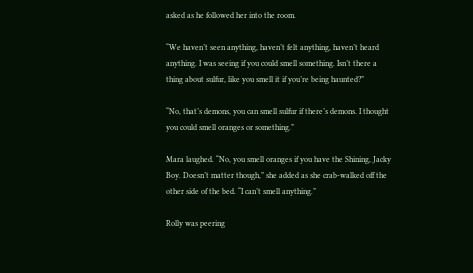asked as he followed her into the room.

“We haven’t seen anything, haven’t felt anything, haven’t heard anything. I was seeing if you could smell something. Isn’t there a thing about sulfur, like you smell it if you’re being haunted?”

“No, that’s demons, you can smell sulfur if there’s demons. I thought you could smell oranges or something.”

Mara laughed. “No, you smell oranges if you have the Shining, Jacky Boy. Doesn’t matter though,” she added as she crab-walked off the other side of the bed. “I can’t smell anything.”

Rolly was peering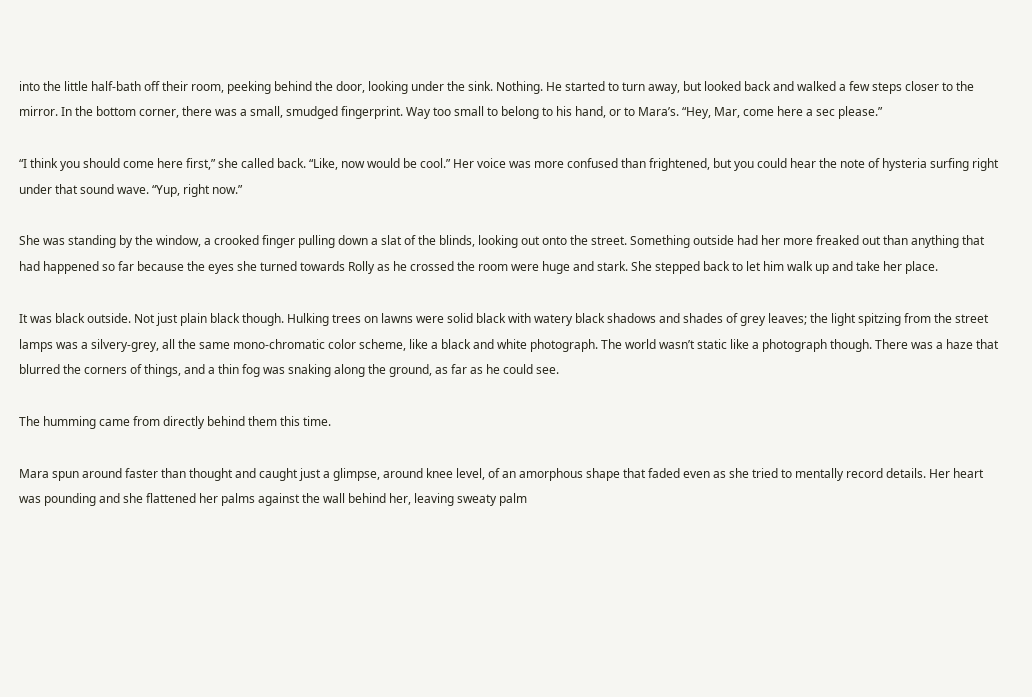into the little half-bath off their room, peeking behind the door, looking under the sink. Nothing. He started to turn away, but looked back and walked a few steps closer to the mirror. In the bottom corner, there was a small, smudged fingerprint. Way too small to belong to his hand, or to Mara’s. “Hey, Mar, come here a sec please.”

“I think you should come here first,” she called back. “Like, now would be cool.” Her voice was more confused than frightened, but you could hear the note of hysteria surfing right under that sound wave. “Yup, right now.”

She was standing by the window, a crooked finger pulling down a slat of the blinds, looking out onto the street. Something outside had her more freaked out than anything that had happened so far because the eyes she turned towards Rolly as he crossed the room were huge and stark. She stepped back to let him walk up and take her place.

It was black outside. Not just plain black though. Hulking trees on lawns were solid black with watery black shadows and shades of grey leaves; the light spitzing from the street lamps was a silvery-grey, all the same mono-chromatic color scheme, like a black and white photograph. The world wasn’t static like a photograph though. There was a haze that blurred the corners of things, and a thin fog was snaking along the ground, as far as he could see.

The humming came from directly behind them this time.

Mara spun around faster than thought and caught just a glimpse, around knee level, of an amorphous shape that faded even as she tried to mentally record details. Her heart was pounding and she flattened her palms against the wall behind her, leaving sweaty palm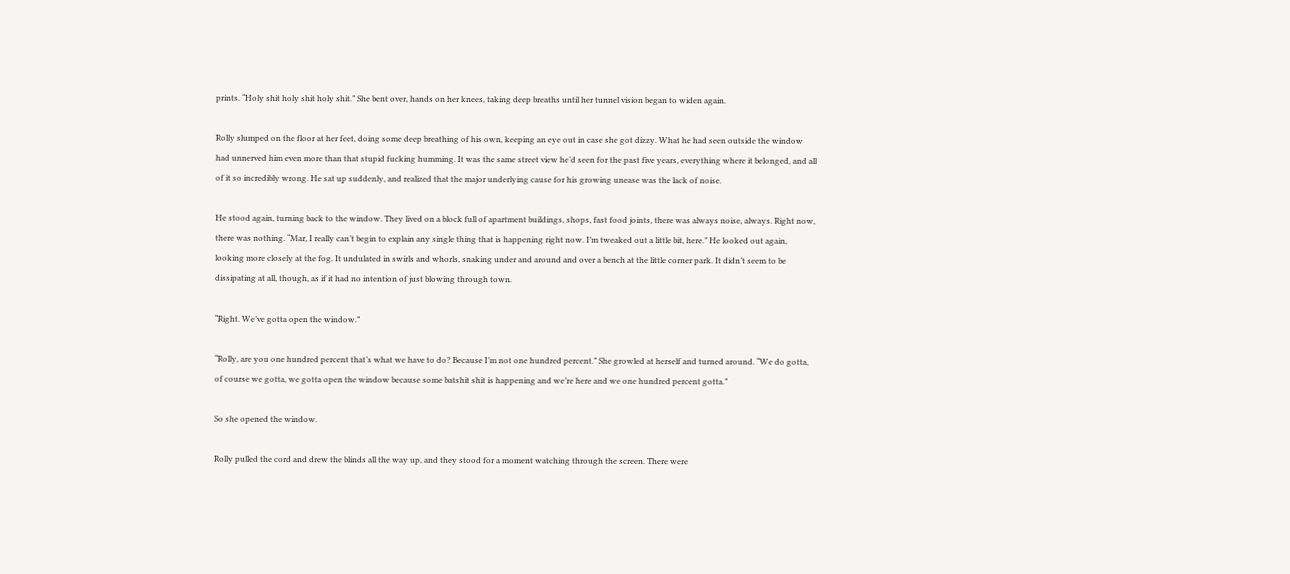prints. “Holy shit holy shit holy shit.” She bent over, hands on her knees, taking deep breaths until her tunnel vision began to widen again.

Rolly slumped on the floor at her feet, doing some deep breathing of his own, keeping an eye out in case she got dizzy. What he had seen outside the window had unnerved him even more than that stupid fucking humming. It was the same street view he’d seen for the past five years, everything where it belonged, and all of it so incredibly wrong. He sat up suddenly, and realized that the major underlying cause for his growing unease was the lack of noise.

He stood again, turning back to the window. They lived on a block full of apartment buildings, shops, fast food joints, there was always noise, always. Right now, there was nothing. “Mar, I really can’t begin to explain any single thing that is happening right now. I’m tweaked out a little bit, here.” He looked out again, looking more closely at the fog. It undulated in swirls and whorls, snaking under and around and over a bench at the little corner park. It didn’t seem to be dissipating at all, though, as if it had no intention of just blowing through town.

“Right. We’ve gotta open the window.”

“Rolly, are you one hundred percent that’s what we have to do? Because I’m not one hundred percent.” She growled at herself and turned around. “We do gotta, of course we gotta, we gotta open the window because some batshit shit is happening and we’re here and we one hundred percent gotta.”

So she opened the window.

Rolly pulled the cord and drew the blinds all the way up, and they stood for a moment watching through the screen. There were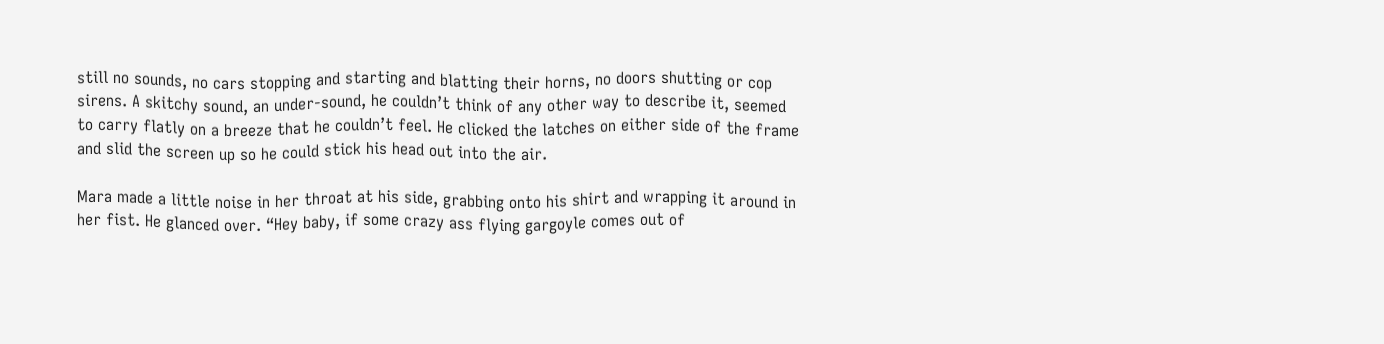still no sounds, no cars stopping and starting and blatting their horns, no doors shutting or cop sirens. A skitchy sound, an under-sound, he couldn’t think of any other way to describe it, seemed to carry flatly on a breeze that he couldn’t feel. He clicked the latches on either side of the frame and slid the screen up so he could stick his head out into the air.

Mara made a little noise in her throat at his side, grabbing onto his shirt and wrapping it around in her fist. He glanced over. “Hey baby, if some crazy ass flying gargoyle comes out of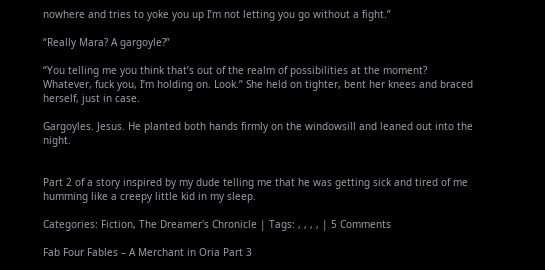nowhere and tries to yoke you up I’m not letting you go without a fight.”

“Really Mara? A gargoyle?”

“You telling me you think that’s out of the realm of possibilities at the moment? Whatever, fuck you, I’m holding on. Look.” She held on tighter, bent her knees and braced herself, just in case.

Gargoyles. Jesus. He planted both hands firmly on the windowsill and leaned out into the night.


Part 2 of a story inspired by my dude telling me that he was getting sick and tired of me humming like a creepy little kid in my sleep.

Categories: Fiction, The Dreamer's Chronicle | Tags: , , , , | 5 Comments

Fab Four Fables – A Merchant in Oria Part 3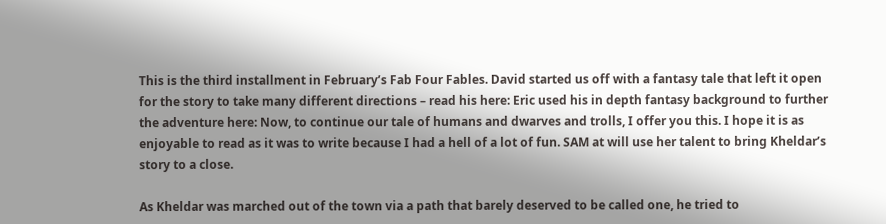This is the third installment in February’s Fab Four Fables. David started us off with a fantasy tale that left it open for the story to take many different directions – read his here: Eric used his in depth fantasy background to further the adventure here: Now, to continue our tale of humans and dwarves and trolls, I offer you this. I hope it is as enjoyable to read as it was to write because I had a hell of a lot of fun. SAM at will use her talent to bring Kheldar’s story to a close.

As Kheldar was marched out of the town via a path that barely deserved to be called one, he tried to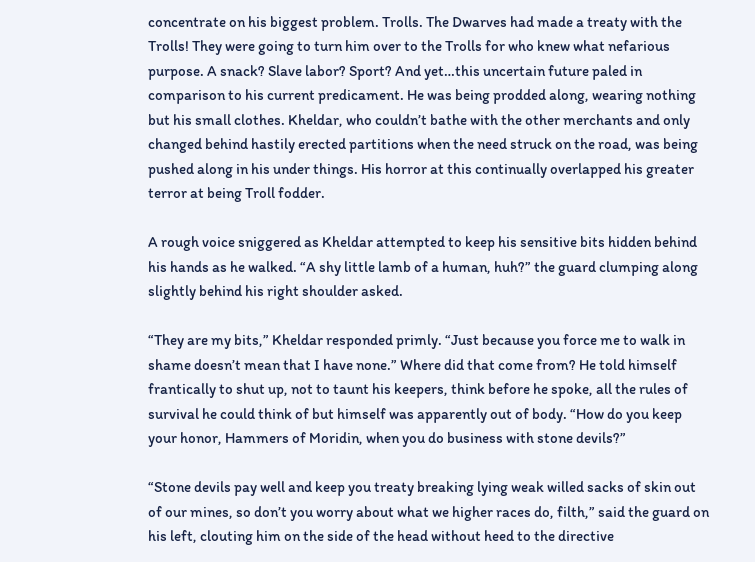concentrate on his biggest problem. Trolls. The Dwarves had made a treaty with the Trolls! They were going to turn him over to the Trolls for who knew what nefarious purpose. A snack? Slave labor? Sport? And yet…this uncertain future paled in comparison to his current predicament. He was being prodded along, wearing nothing but his small clothes. Kheldar, who couldn’t bathe with the other merchants and only changed behind hastily erected partitions when the need struck on the road, was being pushed along in his under things. His horror at this continually overlapped his greater terror at being Troll fodder.

A rough voice sniggered as Kheldar attempted to keep his sensitive bits hidden behind his hands as he walked. “A shy little lamb of a human, huh?” the guard clumping along slightly behind his right shoulder asked.

“They are my bits,” Kheldar responded primly. “Just because you force me to walk in shame doesn’t mean that I have none.” Where did that come from? He told himself frantically to shut up, not to taunt his keepers, think before he spoke, all the rules of survival he could think of but himself was apparently out of body. “How do you keep your honor, Hammers of Moridin, when you do business with stone devils?”

“Stone devils pay well and keep you treaty breaking lying weak willed sacks of skin out of our mines, so don’t you worry about what we higher races do, filth,” said the guard on his left, clouting him on the side of the head without heed to the directive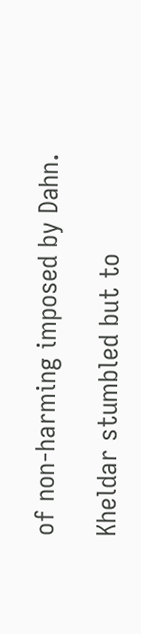of non-harming imposed by Dahn.

Kheldar stumbled but to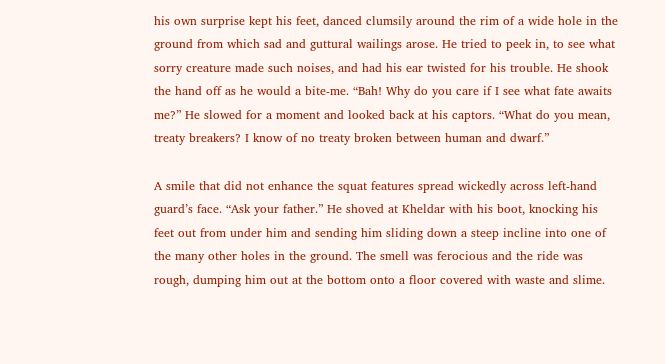his own surprise kept his feet, danced clumsily around the rim of a wide hole in the ground from which sad and guttural wailings arose. He tried to peek in, to see what sorry creature made such noises, and had his ear twisted for his trouble. He shook the hand off as he would a bite-me. “Bah! Why do you care if I see what fate awaits me?” He slowed for a moment and looked back at his captors. “What do you mean, treaty breakers? I know of no treaty broken between human and dwarf.”

A smile that did not enhance the squat features spread wickedly across left-hand guard’s face. “Ask your father.” He shoved at Kheldar with his boot, knocking his feet out from under him and sending him sliding down a steep incline into one of the many other holes in the ground. The smell was ferocious and the ride was rough, dumping him out at the bottom onto a floor covered with waste and slime.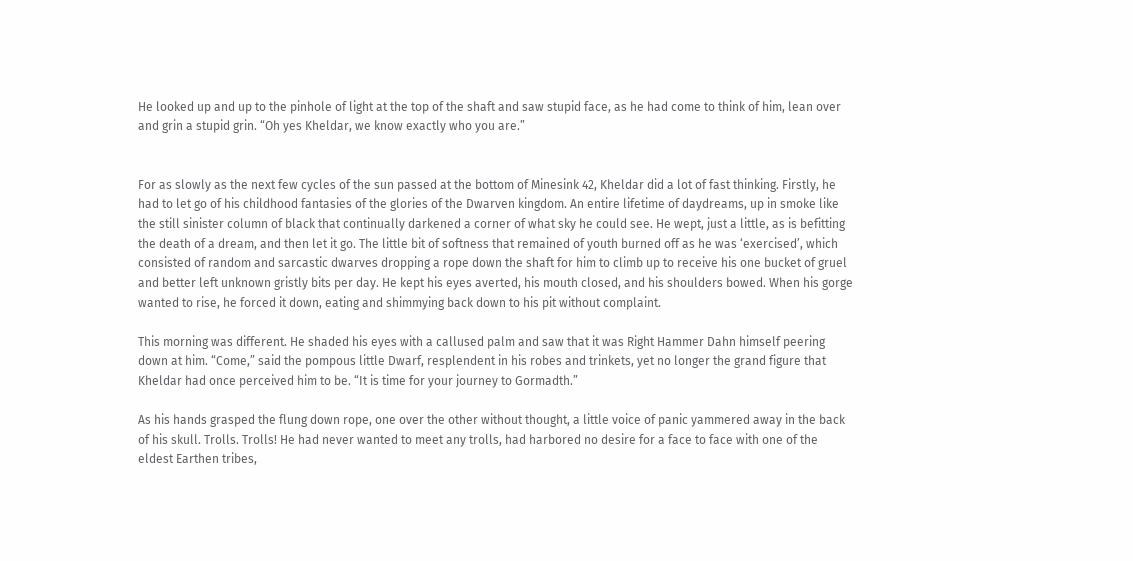He looked up and up to the pinhole of light at the top of the shaft and saw stupid face, as he had come to think of him, lean over and grin a stupid grin. “Oh yes Kheldar, we know exactly who you are.”


For as slowly as the next few cycles of the sun passed at the bottom of Minesink 42, Kheldar did a lot of fast thinking. Firstly, he had to let go of his childhood fantasies of the glories of the Dwarven kingdom. An entire lifetime of daydreams, up in smoke like the still sinister column of black that continually darkened a corner of what sky he could see. He wept, just a little, as is befitting the death of a dream, and then let it go. The little bit of softness that remained of youth burned off as he was ‘exercised’, which consisted of random and sarcastic dwarves dropping a rope down the shaft for him to climb up to receive his one bucket of gruel and better left unknown gristly bits per day. He kept his eyes averted, his mouth closed, and his shoulders bowed. When his gorge wanted to rise, he forced it down, eating and shimmying back down to his pit without complaint.

This morning was different. He shaded his eyes with a callused palm and saw that it was Right Hammer Dahn himself peering down at him. “Come,” said the pompous little Dwarf, resplendent in his robes and trinkets, yet no longer the grand figure that Kheldar had once perceived him to be. “It is time for your journey to Gormadth.”

As his hands grasped the flung down rope, one over the other without thought, a little voice of panic yammered away in the back of his skull. Trolls. Trolls! He had never wanted to meet any trolls, had harbored no desire for a face to face with one of the eldest Earthen tribes,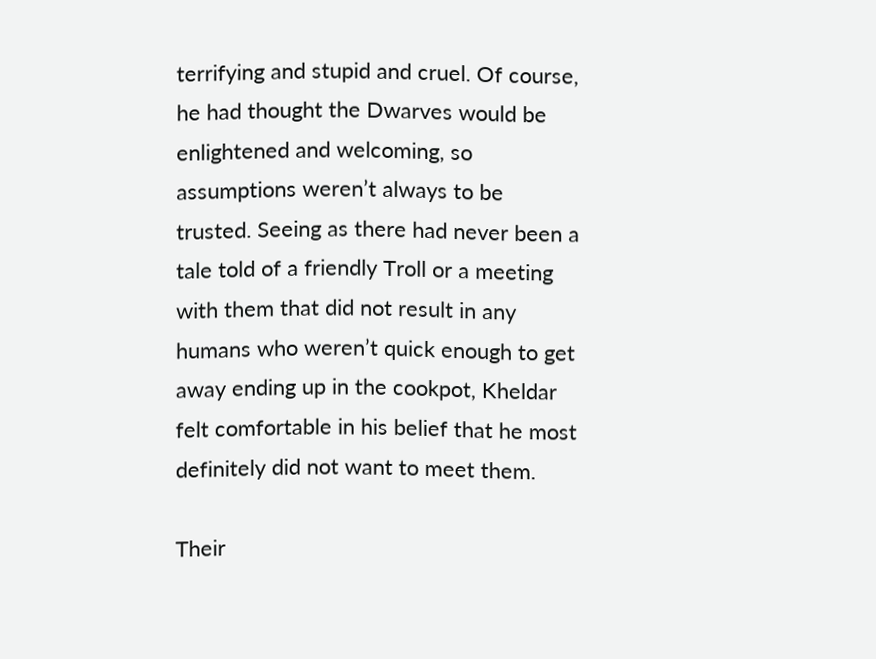terrifying and stupid and cruel. Of course, he had thought the Dwarves would be enlightened and welcoming, so assumptions weren’t always to be trusted. Seeing as there had never been a tale told of a friendly Troll or a meeting with them that did not result in any humans who weren’t quick enough to get away ending up in the cookpot, Kheldar felt comfortable in his belief that he most definitely did not want to meet them.

Their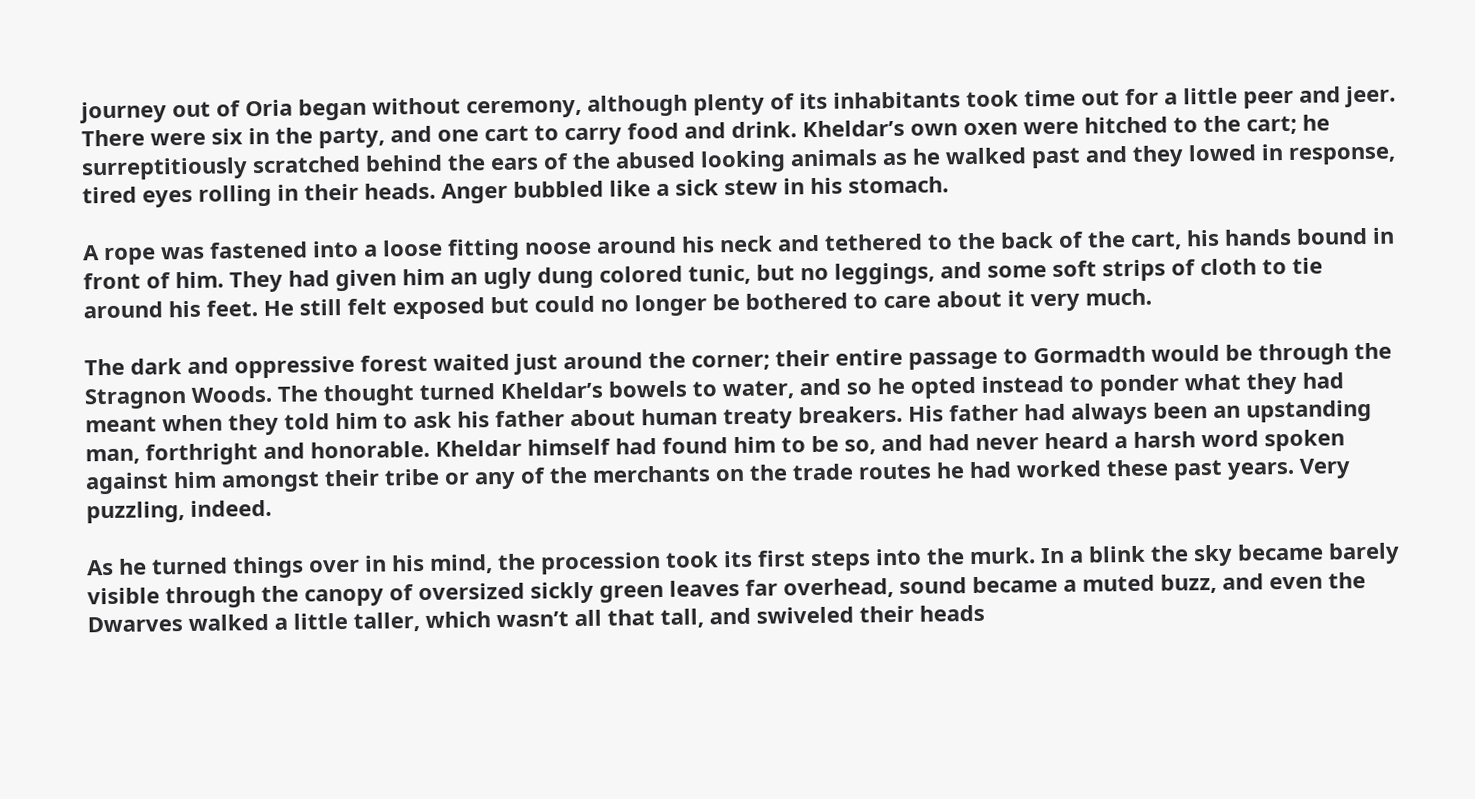journey out of Oria began without ceremony, although plenty of its inhabitants took time out for a little peer and jeer. There were six in the party, and one cart to carry food and drink. Kheldar’s own oxen were hitched to the cart; he surreptitiously scratched behind the ears of the abused looking animals as he walked past and they lowed in response, tired eyes rolling in their heads. Anger bubbled like a sick stew in his stomach.

A rope was fastened into a loose fitting noose around his neck and tethered to the back of the cart, his hands bound in front of him. They had given him an ugly dung colored tunic, but no leggings, and some soft strips of cloth to tie around his feet. He still felt exposed but could no longer be bothered to care about it very much.

The dark and oppressive forest waited just around the corner; their entire passage to Gormadth would be through the Stragnon Woods. The thought turned Kheldar’s bowels to water, and so he opted instead to ponder what they had meant when they told him to ask his father about human treaty breakers. His father had always been an upstanding man, forthright and honorable. Kheldar himself had found him to be so, and had never heard a harsh word spoken against him amongst their tribe or any of the merchants on the trade routes he had worked these past years. Very puzzling, indeed.

As he turned things over in his mind, the procession took its first steps into the murk. In a blink the sky became barely visible through the canopy of oversized sickly green leaves far overhead, sound became a muted buzz, and even the Dwarves walked a little taller, which wasn’t all that tall, and swiveled their heads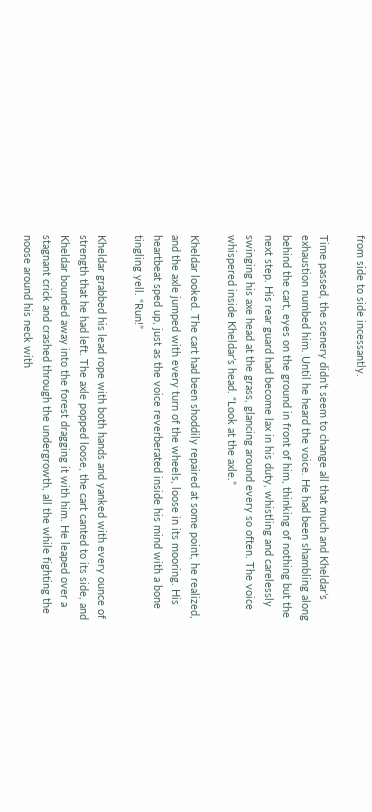from side to side incessantly.

Time passed, the scenery didn’t seem to change all that much and Kheldar’s exhaustion numbed him. Until he heard the voice. He had been shambling along behind the cart, eyes on the ground in front of him, thinking of nothing but the next step. His rear guard had become lax in his duty, whistling and carelessly swinging his axe head at the grass, glancing around every so often. The voice whispered inside Kheldar’s head. “Look at the axle.”

Kheldar looked. The cart had been shoddily repaired at some point, he realized, and the axle jumped with every turn of the wheels, loose in its mooring. His heartbeat sped up, just as the voice reverberated inside his mind with a bone tingling yell. “Run!”

Kheldar grabbed his lead rope with both hands and yanked with every ounce of strength that he had left. The axle popped loose, the cart canted to its side, and Kheldar bounded away into the forest dragging it with him. He leaped over a stagnant crick and crashed through the undergrowth, all the while fighting the noose around his neck with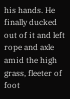his hands. He finally ducked out of it and left rope and axle amid the high grass, fleeter of foot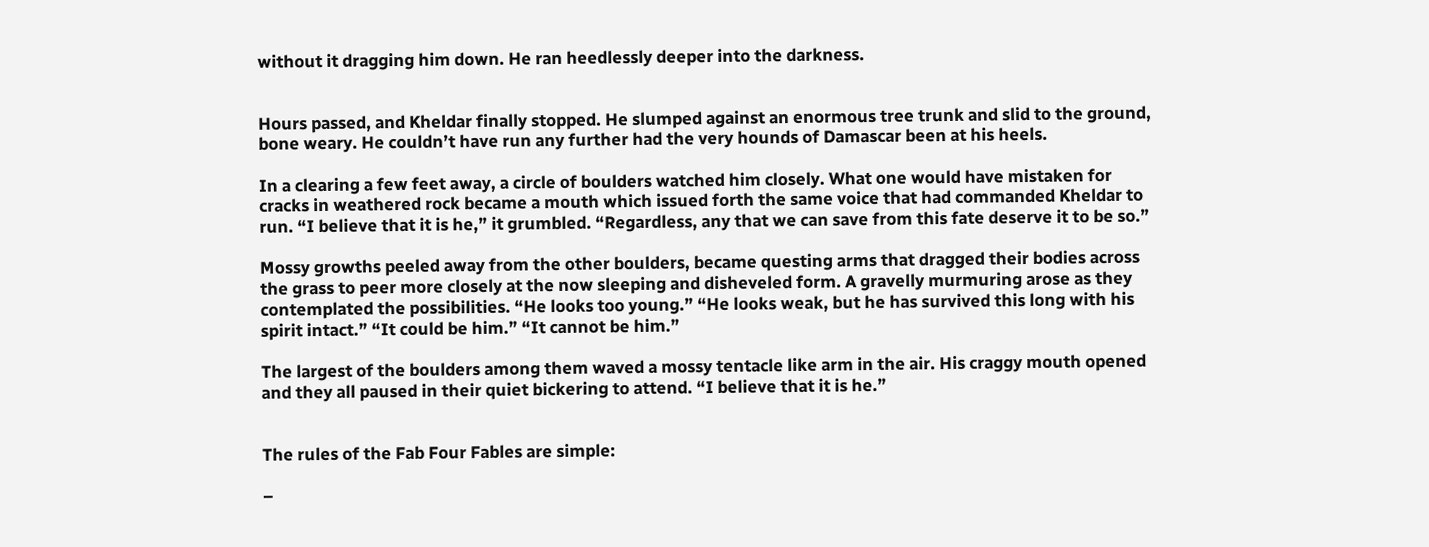without it dragging him down. He ran heedlessly deeper into the darkness.


Hours passed, and Kheldar finally stopped. He slumped against an enormous tree trunk and slid to the ground, bone weary. He couldn’t have run any further had the very hounds of Damascar been at his heels.

In a clearing a few feet away, a circle of boulders watched him closely. What one would have mistaken for cracks in weathered rock became a mouth which issued forth the same voice that had commanded Kheldar to run. “I believe that it is he,” it grumbled. “Regardless, any that we can save from this fate deserve it to be so.”

Mossy growths peeled away from the other boulders, became questing arms that dragged their bodies across the grass to peer more closely at the now sleeping and disheveled form. A gravelly murmuring arose as they contemplated the possibilities. “He looks too young.” “He looks weak, but he has survived this long with his spirit intact.” “It could be him.” “It cannot be him.”

The largest of the boulders among them waved a mossy tentacle like arm in the air. His craggy mouth opened and they all paused in their quiet bickering to attend. “I believe that it is he.”


The rules of the Fab Four Fables are simple:

–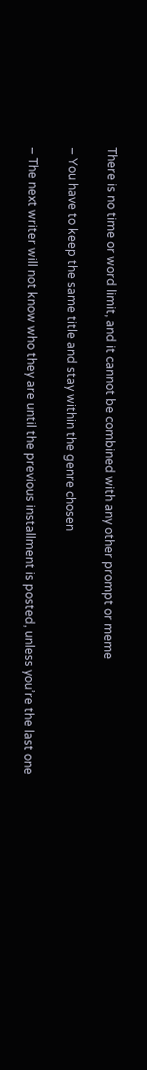There is no time or word limit, and it cannot be combined with any other prompt or meme

– You have to keep the same title and stay within the genre chosen

– The next writer will not know who they are until the previous installment is posted, unless you’re the last one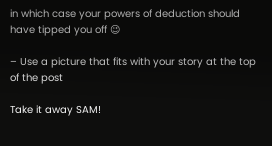in which case your powers of deduction should have tipped you off 😉

– Use a picture that fits with your story at the top of the post

Take it away SAM!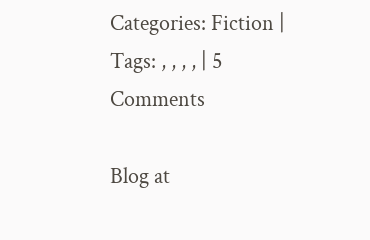Categories: Fiction | Tags: , , , , | 5 Comments

Blog at